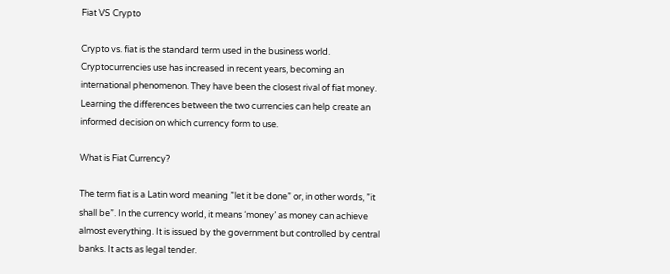Fiat VS Crypto

Crypto vs. fiat is the standard term used in the business world. Cryptocurrencies use has increased in recent years, becoming an international phenomenon. They have been the closest rival of fiat money. Learning the differences between the two currencies can help create an informed decision on which currency form to use.

What is Fiat Currency?

The term fiat is a Latin word meaning ”let it be done” or, in other words, ”it shall be”. In the currency world, it means ‘money’ as money can achieve almost everything. It is issued by the government but controlled by central banks. It acts as legal tender.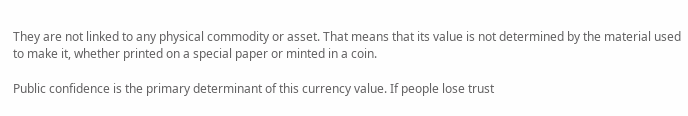They are not linked to any physical commodity or asset. That means that its value is not determined by the material used to make it, whether printed on a special paper or minted in a coin.

Public confidence is the primary determinant of this currency value. If people lose trust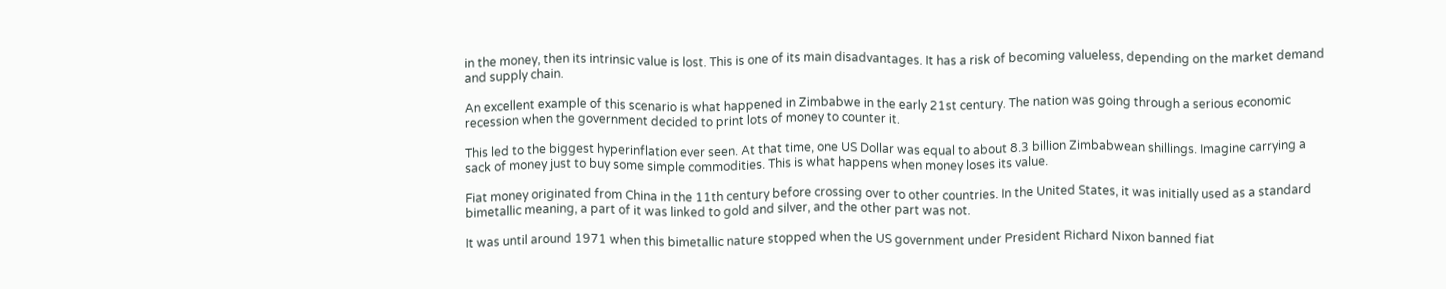in the money, then its intrinsic value is lost. This is one of its main disadvantages. It has a risk of becoming valueless, depending on the market demand and supply chain.

An excellent example of this scenario is what happened in Zimbabwe in the early 21st century. The nation was going through a serious economic recession when the government decided to print lots of money to counter it.

This led to the biggest hyperinflation ever seen. At that time, one US Dollar was equal to about 8.3 billion Zimbabwean shillings. Imagine carrying a sack of money just to buy some simple commodities. This is what happens when money loses its value.

Fiat money originated from China in the 11th century before crossing over to other countries. In the United States, it was initially used as a standard bimetallic meaning, a part of it was linked to gold and silver, and the other part was not.

It was until around 1971 when this bimetallic nature stopped when the US government under President Richard Nixon banned fiat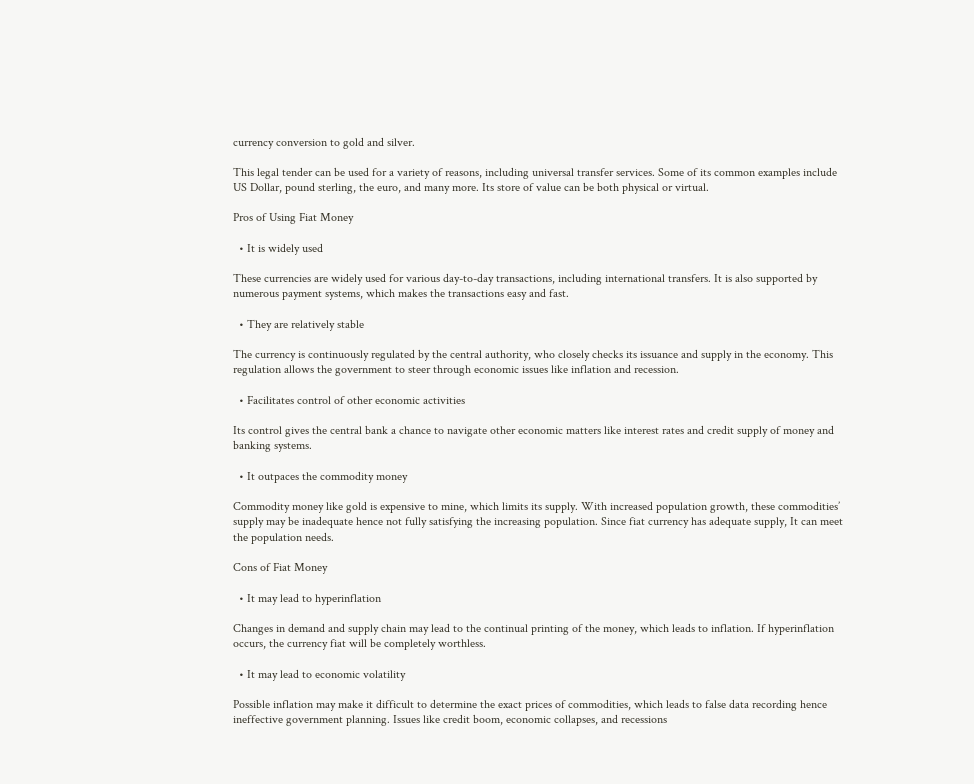currency conversion to gold and silver.

This legal tender can be used for a variety of reasons, including universal transfer services. Some of its common examples include US Dollar, pound sterling, the euro, and many more. Its store of value can be both physical or virtual.

Pros of Using Fiat Money

  • It is widely used

These currencies are widely used for various day-to-day transactions, including international transfers. It is also supported by numerous payment systems, which makes the transactions easy and fast.

  • They are relatively stable

The currency is continuously regulated by the central authority, who closely checks its issuance and supply in the economy. This regulation allows the government to steer through economic issues like inflation and recession.

  • Facilitates control of other economic activities

Its control gives the central bank a chance to navigate other economic matters like interest rates and credit supply of money and banking systems.

  • It outpaces the commodity money

Commodity money like gold is expensive to mine, which limits its supply. With increased population growth, these commodities’ supply may be inadequate hence not fully satisfying the increasing population. Since fiat currency has adequate supply, It can meet the population needs.

Cons of Fiat Money

  • It may lead to hyperinflation

Changes in demand and supply chain may lead to the continual printing of the money, which leads to inflation. If hyperinflation occurs, the currency fiat will be completely worthless.

  • It may lead to economic volatility

Possible inflation may make it difficult to determine the exact prices of commodities, which leads to false data recording hence ineffective government planning. Issues like credit boom, economic collapses, and recessions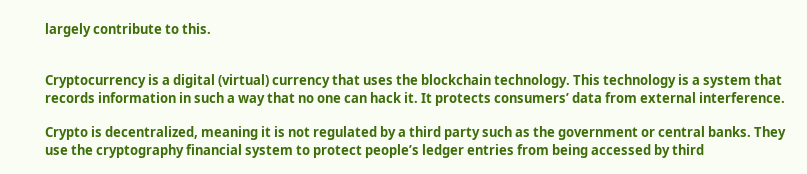largely contribute to this.


Cryptocurrency is a digital (virtual) currency that uses the blockchain technology. This technology is a system that records information in such a way that no one can hack it. It protects consumers’ data from external interference.

Crypto is decentralized, meaning it is not regulated by a third party such as the government or central banks. They use the cryptography financial system to protect people’s ledger entries from being accessed by third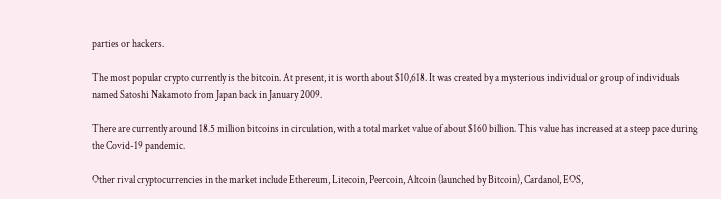parties or hackers.

The most popular crypto currently is the bitcoin. At present, it is worth about $10,618. It was created by a mysterious individual or group of individuals named Satoshi Nakamoto from Japan back in January 2009.

There are currently around 18.5 million bitcoins in circulation, with a total market value of about $160 billion. This value has increased at a steep pace during the Covid-19 pandemic.

Other rival cryptocurrencies in the market include Ethereum, Litecoin, Peercoin, Altcoin (launched by Bitcoin), Cardanol, EOS,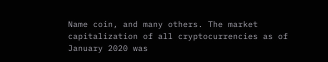Name coin, and many others. The market capitalization of all cryptocurrencies as of January 2020 was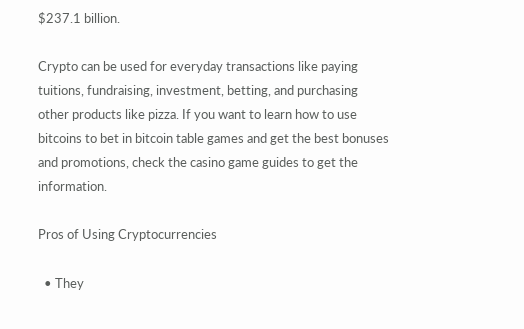$237.1 billion.

Crypto can be used for everyday transactions like paying tuitions, fundraising, investment, betting, and purchasing other products like pizza. If you want to learn how to use bitcoins to bet in bitcoin table games and get the best bonuses and promotions, check the casino game guides to get the information.

Pros of Using Cryptocurrencies

  • They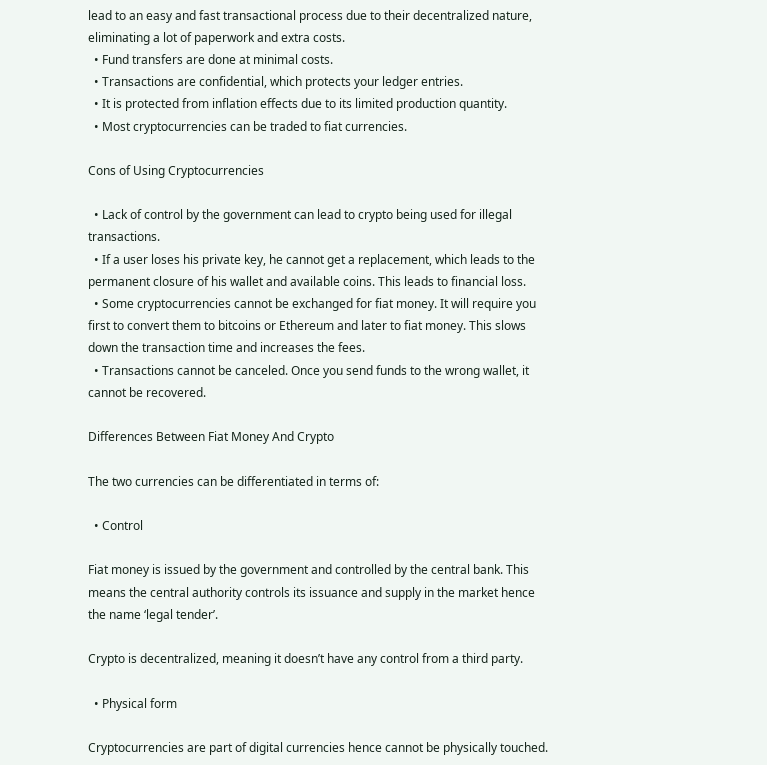lead to an easy and fast transactional process due to their decentralized nature, eliminating a lot of paperwork and extra costs.
  • Fund transfers are done at minimal costs.
  • Transactions are confidential, which protects your ledger entries.
  • It is protected from inflation effects due to its limited production quantity.
  • Most cryptocurrencies can be traded to fiat currencies.

Cons of Using Cryptocurrencies

  • Lack of control by the government can lead to crypto being used for illegal transactions.
  • If a user loses his private key, he cannot get a replacement, which leads to the permanent closure of his wallet and available coins. This leads to financial loss.
  • Some cryptocurrencies cannot be exchanged for fiat money. It will require you first to convert them to bitcoins or Ethereum and later to fiat money. This slows down the transaction time and increases the fees.
  • Transactions cannot be canceled. Once you send funds to the wrong wallet, it cannot be recovered.

Differences Between Fiat Money And Crypto

The two currencies can be differentiated in terms of:

  • Control

Fiat money is issued by the government and controlled by the central bank. This means the central authority controls its issuance and supply in the market hence the name ‘legal tender’.

Crypto is decentralized, meaning it doesn’t have any control from a third party.

  • Physical form

Cryptocurrencies are part of digital currencies hence cannot be physically touched.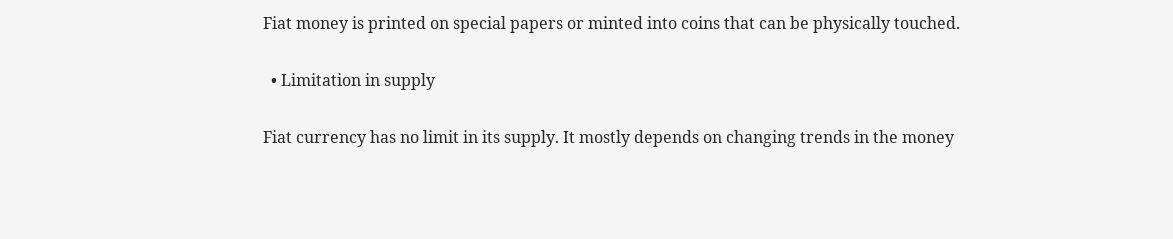Fiat money is printed on special papers or minted into coins that can be physically touched.

  • Limitation in supply

Fiat currency has no limit in its supply. It mostly depends on changing trends in the money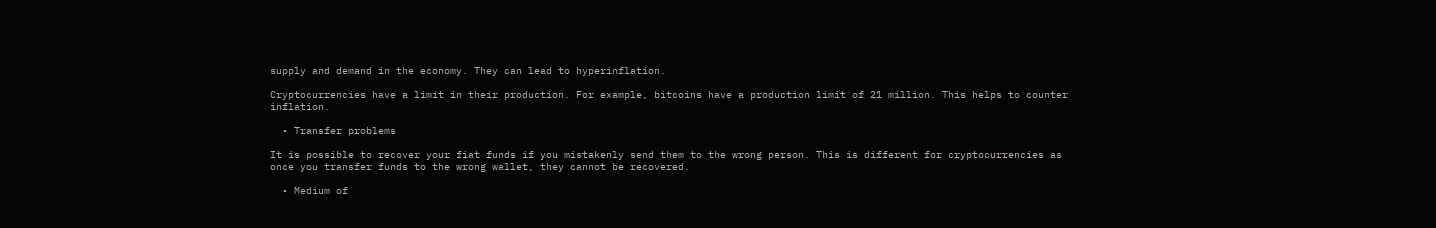supply and demand in the economy. They can lead to hyperinflation.

Cryptocurrencies have a limit in their production. For example, bitcoins have a production limit of 21 million. This helps to counter inflation.

  • Transfer problems

It is possible to recover your fiat funds if you mistakenly send them to the wrong person. This is different for cryptocurrencies as once you transfer funds to the wrong wallet, they cannot be recovered.

  • Medium of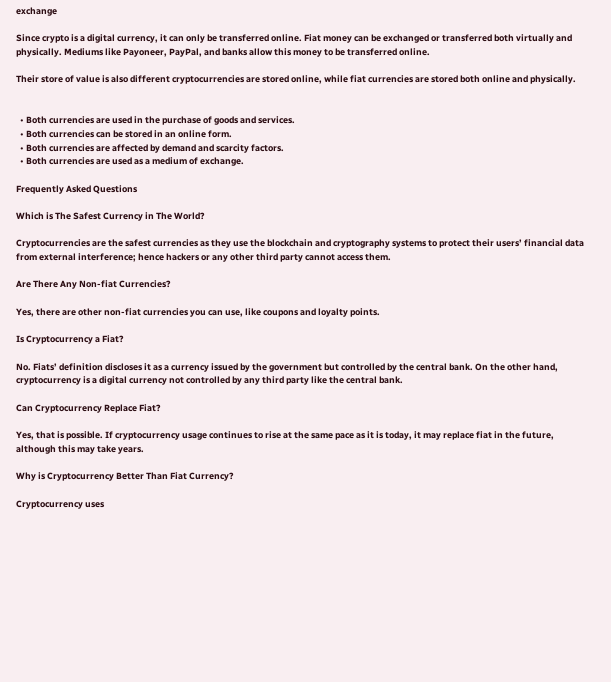exchange

Since crypto is a digital currency, it can only be transferred online. Fiat money can be exchanged or transferred both virtually and physically. Mediums like Payoneer, PayPal, and banks allow this money to be transferred online.

Their store of value is also different cryptocurrencies are stored online, while fiat currencies are stored both online and physically.


  • Both currencies are used in the purchase of goods and services.
  • Both currencies can be stored in an online form.
  • Both currencies are affected by demand and scarcity factors.
  • Both currencies are used as a medium of exchange.

Frequently Asked Questions

Which is The Safest Currency in The World?

Cryptocurrencies are the safest currencies as they use the blockchain and cryptography systems to protect their users’ financial data from external interference; hence hackers or any other third party cannot access them.

Are There Any Non-fiat Currencies?

Yes, there are other non-fiat currencies you can use, like coupons and loyalty points.

Is Cryptocurrency a Fiat?

No. Fiats’ definition discloses it as a currency issued by the government but controlled by the central bank. On the other hand, cryptocurrency is a digital currency not controlled by any third party like the central bank.

Can Cryptocurrency Replace Fiat?

Yes, that is possible. If cryptocurrency usage continues to rise at the same pace as it is today, it may replace fiat in the future, although this may take years.

Why is Cryptocurrency Better Than Fiat Currency?

Cryptocurrency uses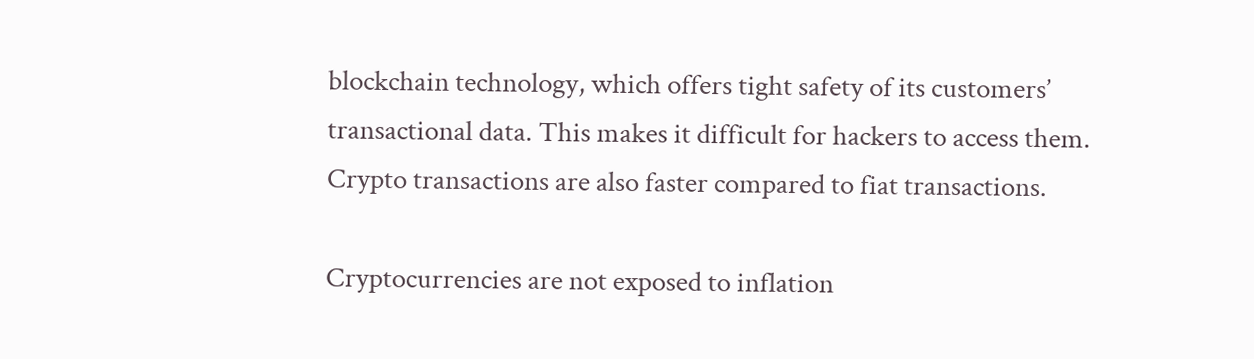blockchain technology, which offers tight safety of its customers’ transactional data. This makes it difficult for hackers to access them. Crypto transactions are also faster compared to fiat transactions.

Cryptocurrencies are not exposed to inflation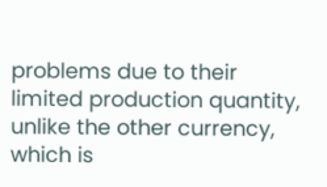problems due to their limited production quantity, unlike the other currency, which is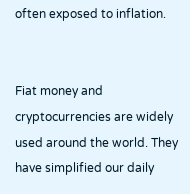often exposed to inflation.


Fiat money and cryptocurrencies are widely used around the world. They have simplified our daily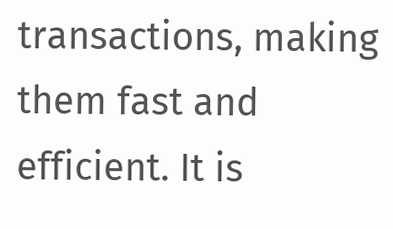transactions, making them fast and efficient. It is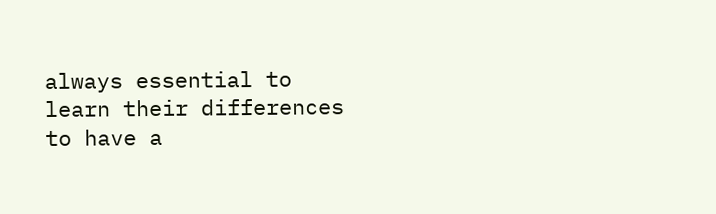always essential to learn their differences to have a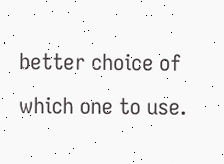better choice of which one to use.